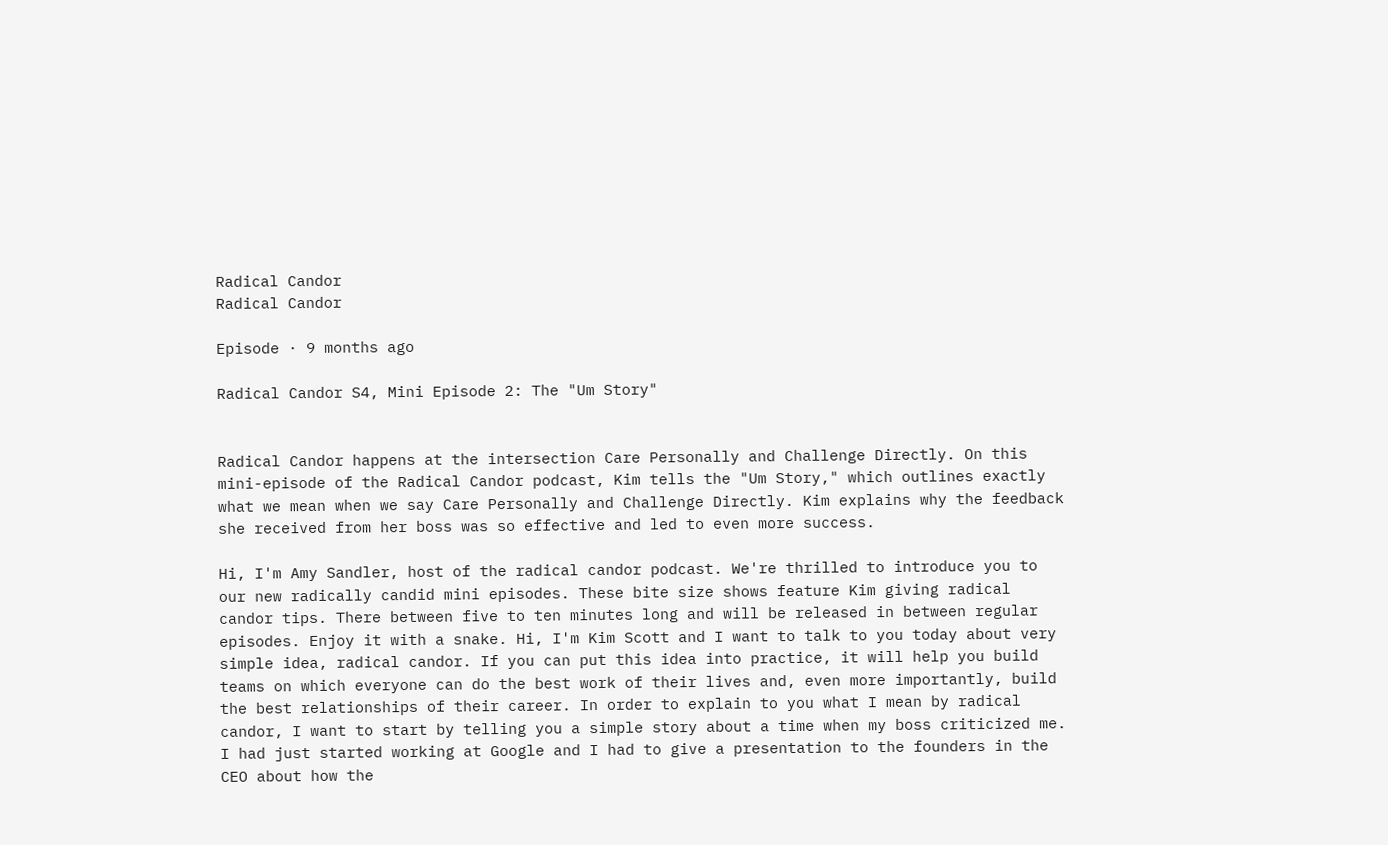Radical Candor
Radical Candor

Episode · 9 months ago

Radical Candor S4, Mini Episode 2: The "Um Story"


Radical Candor happens at the intersection Care Personally and Challenge Directly. On this mini-episode of the Radical Candor podcast, Kim tells the "Um Story," which outlines exactly what we mean when we say Care Personally and Challenge Directly. Kim explains why the feedback she received from her boss was so effective and led to even more success.

Hi, I'm Amy Sandler, host of the radical candor podcast. We're thrilled to introduce you to our new radically candid mini episodes. These bite size shows feature Kim giving radical candor tips. There between five to ten minutes long and will be released in between regular episodes. Enjoy it with a snake. Hi, I'm Kim Scott and I want to talk to you today about very simple idea, radical candor. If you can put this idea into practice, it will help you build teams on which everyone can do the best work of their lives and, even more importantly, build the best relationships of their career. In order to explain to you what I mean by radical candor, I want to start by telling you a simple story about a time when my boss criticized me. I had just started working at Google and I had to give a presentation to the founders in the CEO about how the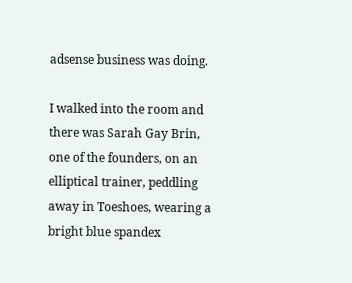adsense business was doing.

I walked into the room and there was Sarah Gay Brin, one of the founders, on an elliptical trainer, peddling away in Toeshoes, wearing a bright blue spandex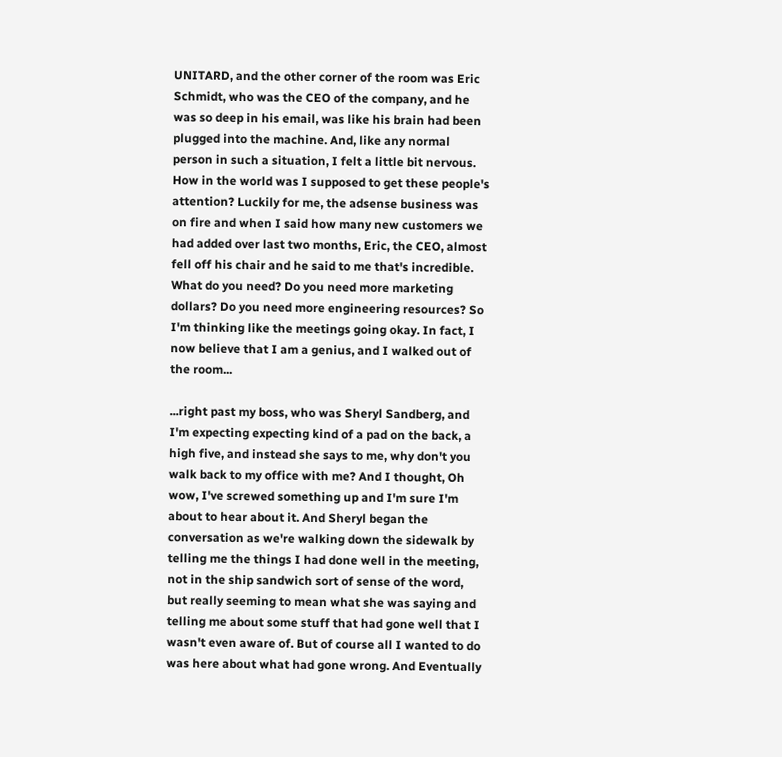UNITARD, and the other corner of the room was Eric Schmidt, who was the CEO of the company, and he was so deep in his email, was like his brain had been plugged into the machine. And, like any normal person in such a situation, I felt a little bit nervous. How in the world was I supposed to get these people's attention? Luckily for me, the adsense business was on fire and when I said how many new customers we had added over last two months, Eric, the CEO, almost fell off his chair and he said to me that's incredible. What do you need? Do you need more marketing dollars? Do you need more engineering resources? So I'm thinking like the meetings going okay. In fact, I now believe that I am a genius, and I walked out of the room...

...right past my boss, who was Sheryl Sandberg, and I'm expecting expecting kind of a pad on the back, a high five, and instead she says to me, why don't you walk back to my office with me? And I thought, Oh wow, I've screwed something up and I'm sure I'm about to hear about it. And Sheryl began the conversation as we're walking down the sidewalk by telling me the things I had done well in the meeting, not in the ship sandwich sort of sense of the word, but really seeming to mean what she was saying and telling me about some stuff that had gone well that I wasn't even aware of. But of course all I wanted to do was here about what had gone wrong. And Eventually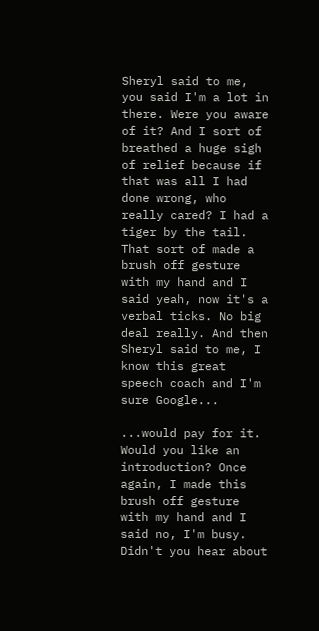Sheryl said to me, you said I'm a lot in there. Were you aware of it? And I sort of breathed a huge sigh of relief because if that was all I had done wrong, who really cared? I had a tiger by the tail. That sort of made a brush off gesture with my hand and I said yeah, now it's a verbal ticks. No big deal really. And then Sheryl said to me, I know this great speech coach and I'm sure Google...

...would pay for it. Would you like an introduction? Once again, I made this brush off gesture with my hand and I said no, I'm busy. Didn't you hear about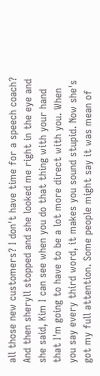all those new customers? I don't have time for a speech coach? And then sheryll stopped and she looked me right in the eye and she said, Kim I can see when you do that thing with your hand that I'm going to have to be a lot more direct with you. When you say every third word, it makes you sound stupid. Now she's got my full attention. Some people might say it was mean of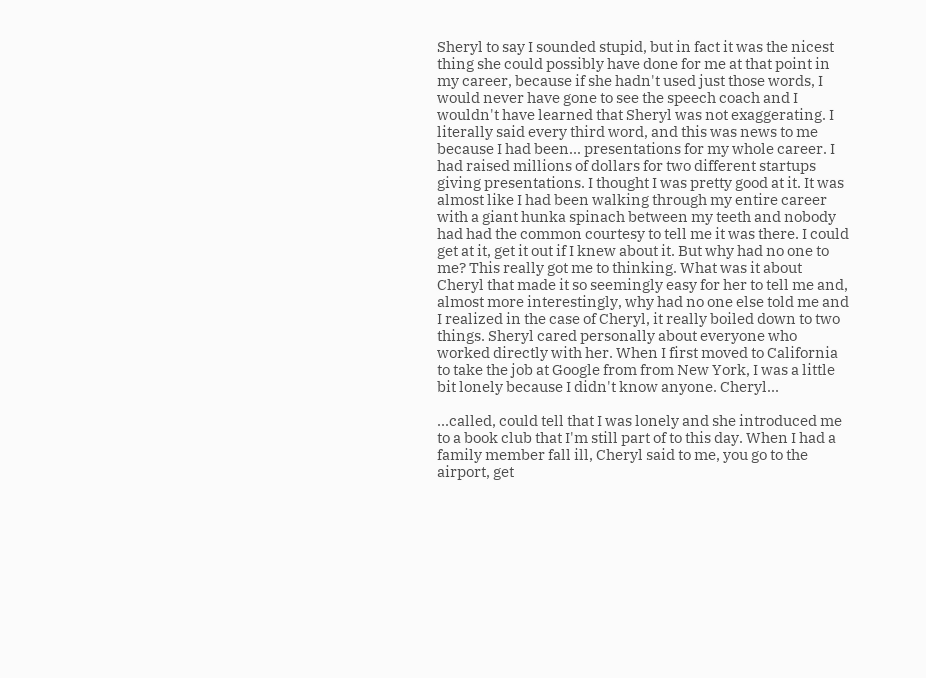Sheryl to say I sounded stupid, but in fact it was the nicest thing she could possibly have done for me at that point in my career, because if she hadn't used just those words, I would never have gone to see the speech coach and I wouldn't have learned that Sheryl was not exaggerating. I literally said every third word, and this was news to me because I had been... presentations for my whole career. I had raised millions of dollars for two different startups giving presentations. I thought I was pretty good at it. It was almost like I had been walking through my entire career with a giant hunka spinach between my teeth and nobody had had the common courtesy to tell me it was there. I could get at it, get it out if I knew about it. But why had no one to me? This really got me to thinking. What was it about Cheryl that made it so seemingly easy for her to tell me and, almost more interestingly, why had no one else told me and I realized in the case of Cheryl, it really boiled down to two things. Sheryl cared personally about everyone who worked directly with her. When I first moved to California to take the job at Google from from New York, I was a little bit lonely because I didn't know anyone. Cheryl...

...called, could tell that I was lonely and she introduced me to a book club that I'm still part of to this day. When I had a family member fall ill, Cheryl said to me, you go to the airport, get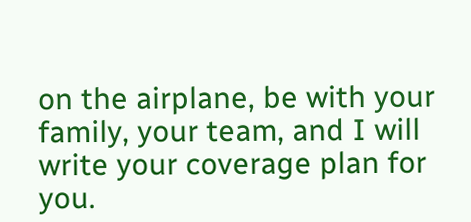on the airplane, be with your family, your team, and I will write your coverage plan for you.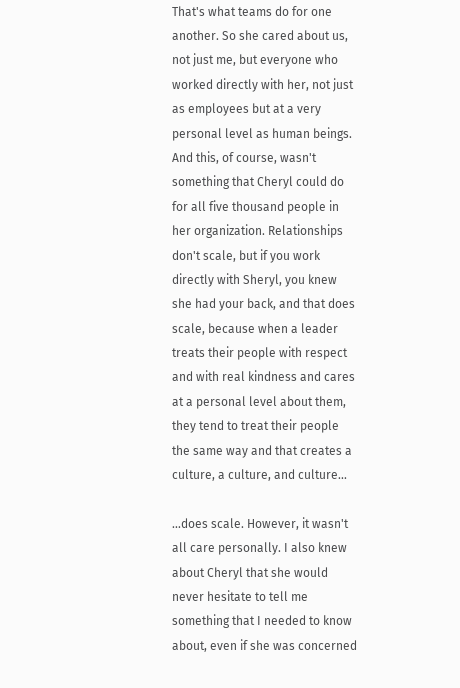That's what teams do for one another. So she cared about us, not just me, but everyone who worked directly with her, not just as employees but at a very personal level as human beings. And this, of course, wasn't something that Cheryl could do for all five thousand people in her organization. Relationships don't scale, but if you work directly with Sheryl, you knew she had your back, and that does scale, because when a leader treats their people with respect and with real kindness and cares at a personal level about them, they tend to treat their people the same way and that creates a culture, a culture, and culture...

...does scale. However, it wasn't all care personally. I also knew about Cheryl that she would never hesitate to tell me something that I needed to know about, even if she was concerned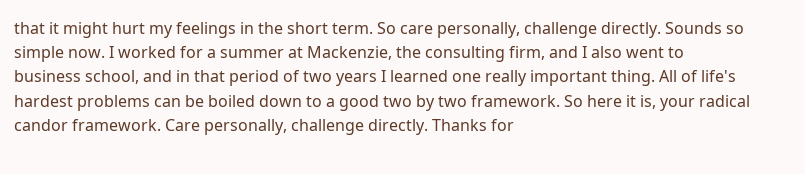that it might hurt my feelings in the short term. So care personally, challenge directly. Sounds so simple now. I worked for a summer at Mackenzie, the consulting firm, and I also went to business school, and in that period of two years I learned one really important thing. All of life's hardest problems can be boiled down to a good two by two framework. So here it is, your radical candor framework. Care personally, challenge directly. Thanks for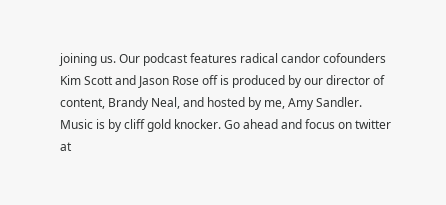joining us. Our podcast features radical candor cofounders Kim Scott and Jason Rose off is produced by our director of content, Brandy Neal, and hosted by me, Amy Sandler. Music is by cliff gold knocker. Go ahead and focus on twitter at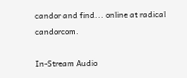candor and find... online at radical candorcom.

In-Stream Audio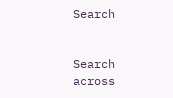Search


Search across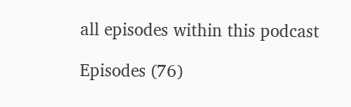all episodes within this podcast

Episodes (76)